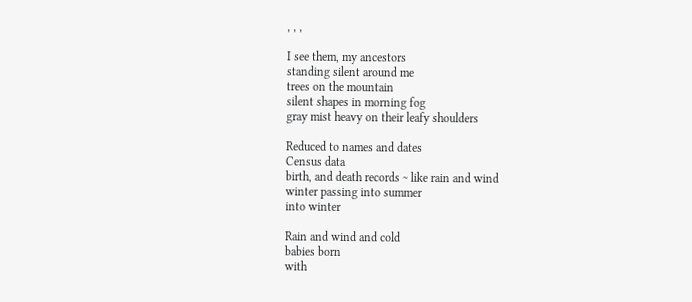, , ,

I see them, my ancestors
standing silent around me
trees on the mountain
silent shapes in morning fog
gray mist heavy on their leafy shoulders

Reduced to names and dates
Census data
birth, and death records ~ like rain and wind
winter passing into summer
into winter

Rain and wind and cold
babies born
with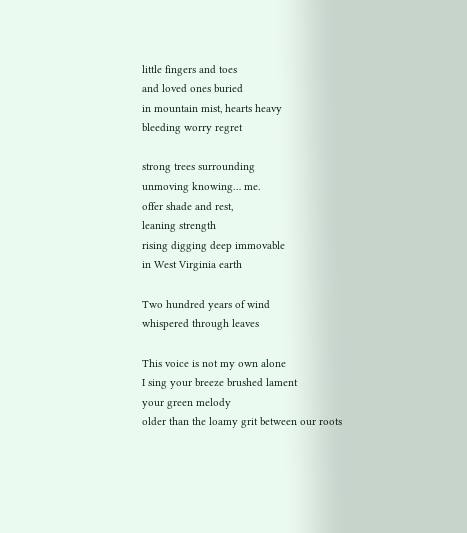little fingers and toes
and loved ones buried
in mountain mist, hearts heavy
bleeding worry regret

strong trees surrounding
unmoving knowing… me.
offer shade and rest,
leaning strength
rising digging deep immovable
in West Virginia earth

Two hundred years of wind
whispered through leaves

This voice is not my own alone
I sing your breeze brushed lament
your green melody
older than the loamy grit between our roots